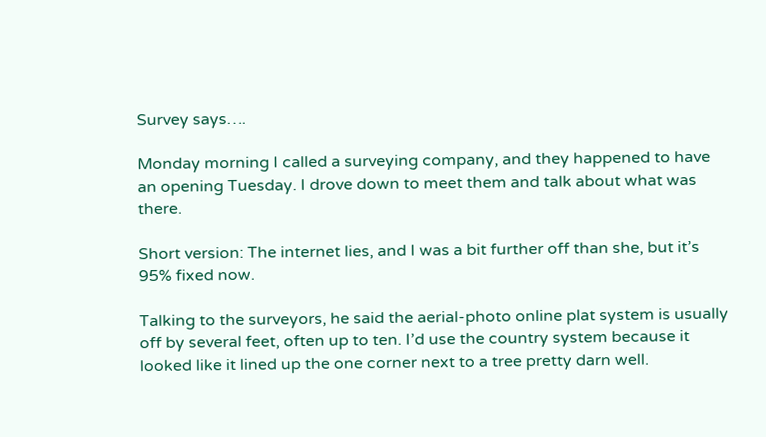Survey says….

Monday morning I called a surveying company, and they happened to have an opening Tuesday. I drove down to meet them and talk about what was there.

Short version: The internet lies, and I was a bit further off than she, but it’s 95% fixed now.

Talking to the surveyors, he said the aerial-photo online plat system is usually off by several feet, often up to ten. I’d use the country system because it looked like it lined up the one corner next to a tree pretty darn well.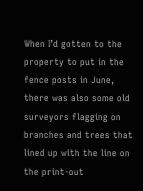When I’d gotten to the property to put in the fence posts in June, there was also some old surveyors flagging on branches and trees that lined up with the line on the print-out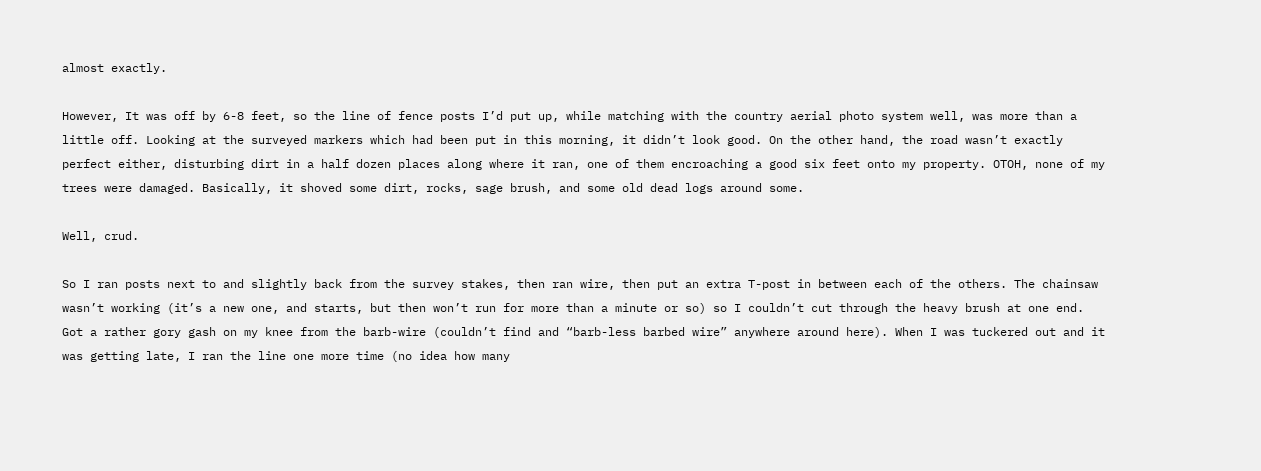almost exactly.

However, It was off by 6-8 feet, so the line of fence posts I’d put up, while matching with the country aerial photo system well, was more than a little off. Looking at the surveyed markers which had been put in this morning, it didn’t look good. On the other hand, the road wasn’t exactly perfect either, disturbing dirt in a half dozen places along where it ran, one of them encroaching a good six feet onto my property. OTOH, none of my trees were damaged. Basically, it shoved some dirt, rocks, sage brush, and some old dead logs around some.

Well, crud.

So I ran posts next to and slightly back from the survey stakes, then ran wire, then put an extra T-post in between each of the others. The chainsaw wasn’t working (it’s a new one, and starts, but then won’t run for more than a minute or so) so I couldn’t cut through the heavy brush at one end. Got a rather gory gash on my knee from the barb-wire (couldn’t find and “barb-less barbed wire” anywhere around here). When I was tuckered out and it was getting late, I ran the line one more time (no idea how many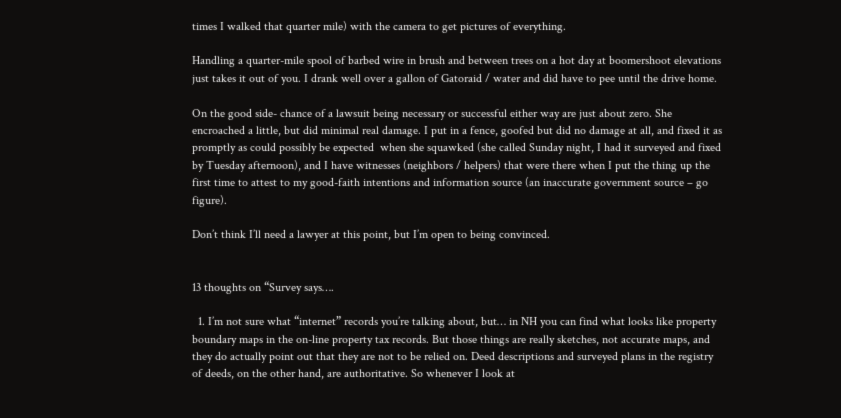times I walked that quarter mile) with the camera to get pictures of everything.

Handling a quarter-mile spool of barbed wire in brush and between trees on a hot day at boomershoot elevations just takes it out of you. I drank well over a gallon of Gatoraid / water and did have to pee until the drive home.

On the good side- chance of a lawsuit being necessary or successful either way are just about zero. She encroached a little, but did minimal real damage. I put in a fence, goofed but did no damage at all, and fixed it as promptly as could possibly be expected  when she squawked (she called Sunday night, I had it surveyed and fixed by Tuesday afternoon), and I have witnesses (neighbors / helpers) that were there when I put the thing up the first time to attest to my good-faith intentions and information source (an inaccurate government source – go figure).

Don’t think I’ll need a lawyer at this point, but I’m open to being convinced.


13 thoughts on “Survey says….

  1. I’m not sure what “internet” records you’re talking about, but… in NH you can find what looks like property boundary maps in the on-line property tax records. But those things are really sketches, not accurate maps, and they do actually point out that they are not to be relied on. Deed descriptions and surveyed plans in the registry of deeds, on the other hand, are authoritative. So whenever I look at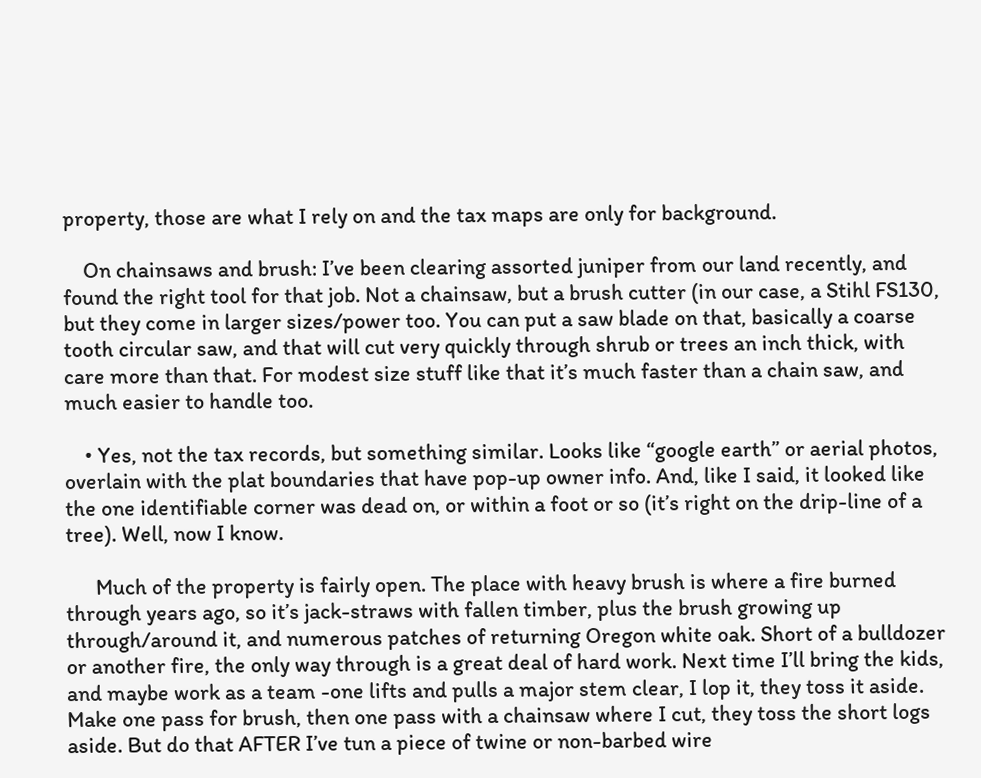property, those are what I rely on and the tax maps are only for background.

    On chainsaws and brush: I’ve been clearing assorted juniper from our land recently, and found the right tool for that job. Not a chainsaw, but a brush cutter (in our case, a Stihl FS130, but they come in larger sizes/power too. You can put a saw blade on that, basically a coarse tooth circular saw, and that will cut very quickly through shrub or trees an inch thick, with care more than that. For modest size stuff like that it’s much faster than a chain saw, and much easier to handle too.

    • Yes, not the tax records, but something similar. Looks like “google earth” or aerial photos, overlain with the plat boundaries that have pop-up owner info. And, like I said, it looked like the one identifiable corner was dead on, or within a foot or so (it’s right on the drip-line of a tree). Well, now I know.

      Much of the property is fairly open. The place with heavy brush is where a fire burned through years ago, so it’s jack-straws with fallen timber, plus the brush growing up through/around it, and numerous patches of returning Oregon white oak. Short of a bulldozer or another fire, the only way through is a great deal of hard work. Next time I’ll bring the kids, and maybe work as a team -one lifts and pulls a major stem clear, I lop it, they toss it aside. Make one pass for brush, then one pass with a chainsaw where I cut, they toss the short logs aside. But do that AFTER I’ve tun a piece of twine or non-barbed wire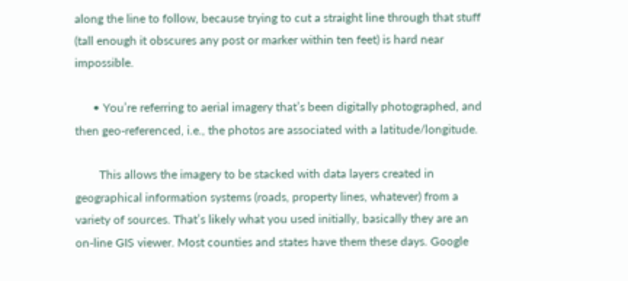along the line to follow, because trying to cut a straight line through that stuff (tall enough it obscures any post or marker within ten feet) is hard near impossible.

      • You’re referring to aerial imagery that’s been digitally photographed, and then geo-referenced, i.e., the photos are associated with a latitude/longitude.

        This allows the imagery to be stacked with data layers created in geographical information systems (roads, property lines, whatever) from a variety of sources. That’s likely what you used initially, basically they are an on-line GIS viewer. Most counties and states have them these days. Google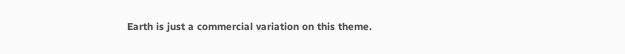Earth is just a commercial variation on this theme.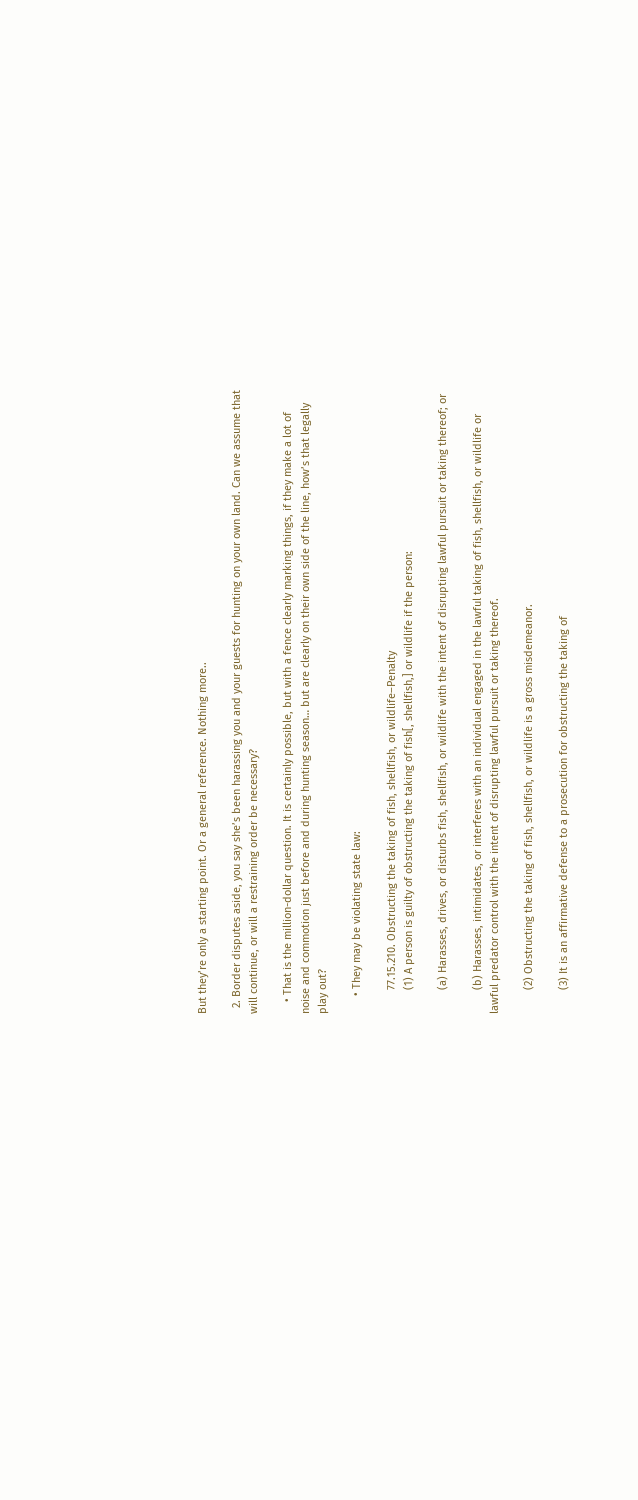But they’re only a starting point. Or a general reference. Nothing more..

  2. Border disputes aside, you say she’s been harassing you and your guests for hunting on your own land. Can we assume that will continue, or will a restraining order be necessary?

    • That is the million-dollar question. It is certainly possible, but with a fence clearly marking things, if they make a lot of noise and commotion just before and during hunting season… but are clearly on their own side of the line, how’s that legally play out?

      • They may be violating state law:

        77.15.210. Obstructing the taking of fish, shellfish, or wildlife–Penalty
        (1) A person is guilty of obstructing the taking of fish[, shellfish,] or wildlife if the person:

        (a) Harasses, drives, or disturbs fish, shellfish, or wildlife with the intent of disrupting lawful pursuit or taking thereof; or

        (b) Harasses, intimidates, or interferes with an individual engaged in the lawful taking of fish, shellfish, or wildlife or lawful predator control with the intent of disrupting lawful pursuit or taking thereof.

        (2) Obstructing the taking of fish, shellfish, or wildlife is a gross misdemeanor.

        (3) It is an affirmative defense to a prosecution for obstructing the taking of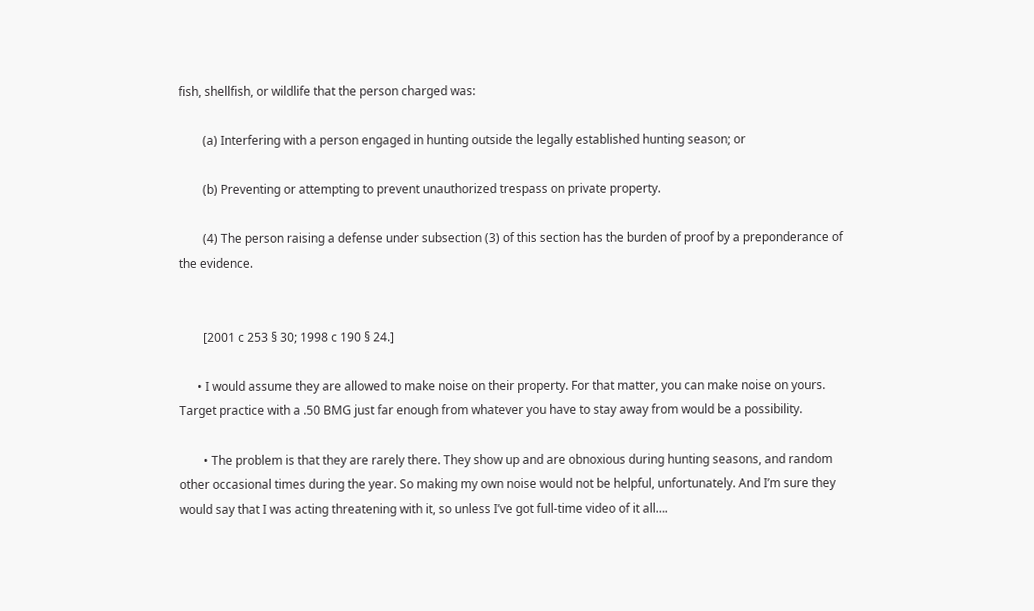fish, shellfish, or wildlife that the person charged was:

        (a) Interfering with a person engaged in hunting outside the legally established hunting season; or

        (b) Preventing or attempting to prevent unauthorized trespass on private property.

        (4) The person raising a defense under subsection (3) of this section has the burden of proof by a preponderance of the evidence.


        [2001 c 253 § 30; 1998 c 190 § 24.]

      • I would assume they are allowed to make noise on their property. For that matter, you can make noise on yours. Target practice with a .50 BMG just far enough from whatever you have to stay away from would be a possibility.

        • The problem is that they are rarely there. They show up and are obnoxious during hunting seasons, and random other occasional times during the year. So making my own noise would not be helpful, unfortunately. And I’m sure they would say that I was acting threatening with it, so unless I’ve got full-time video of it all….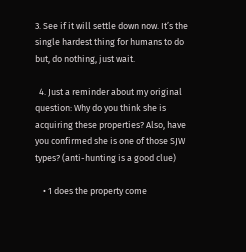3. See if it will settle down now. It’s the single hardest thing for humans to do but, do nothing, just wait.

  4. Just a reminder about my original question: Why do you think she is acquiring these properties? Also, have you confirmed she is one of those SJW types? (anti-hunting is a good clue)

    • 1 does the property come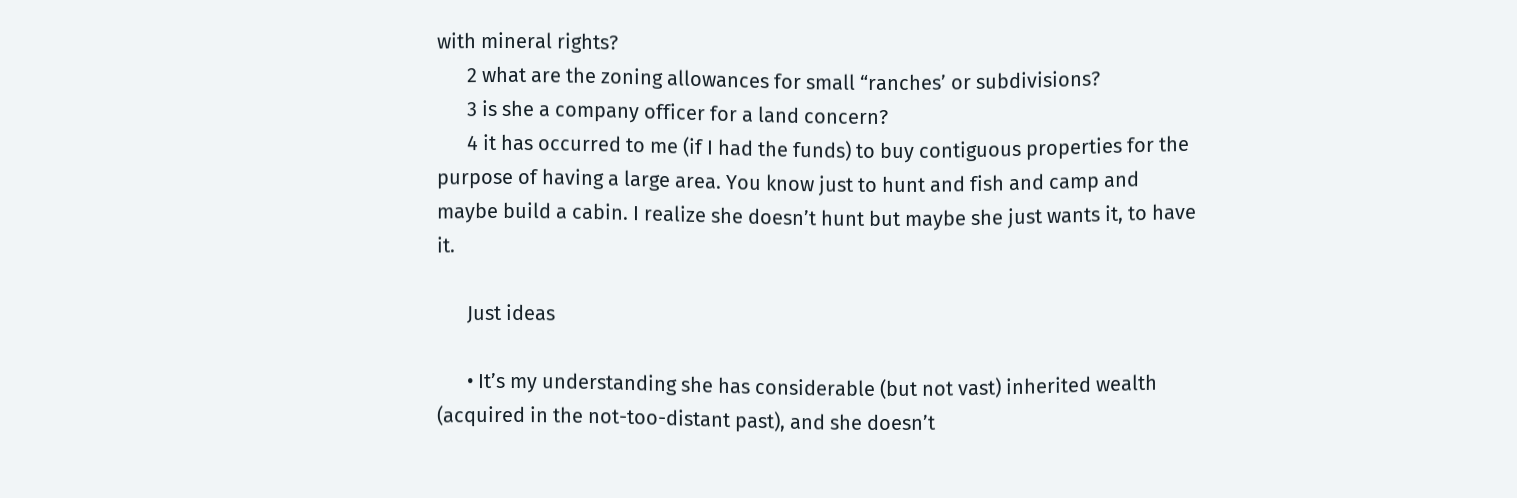with mineral rights?
      2 what are the zoning allowances for small “ranches’ or subdivisions?
      3 is she a company officer for a land concern?
      4 it has occurred to me (if I had the funds) to buy contiguous properties for the purpose of having a large area. You know just to hunt and fish and camp and maybe build a cabin. I realize she doesn’t hunt but maybe she just wants it, to have it.

      Just ideas

      • It’s my understanding she has considerable (but not vast) inherited wealth (acquired in the not-too-distant past), and she doesn’t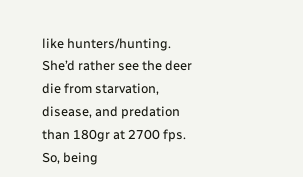like hunters/hunting. She’d rather see the deer die from starvation, disease, and predation than 180gr at 2700 fps. So, being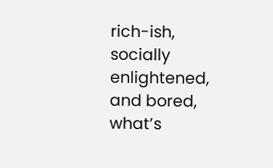rich-ish, socially enlightened, and bored, what’s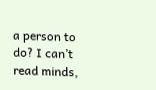a person to do? I can’t read minds,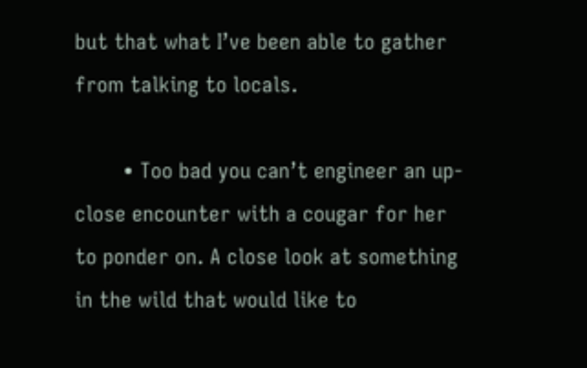but that what I’ve been able to gather from talking to locals.

        • Too bad you can’t engineer an up-close encounter with a cougar for her to ponder on. A close look at something in the wild that would like to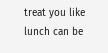treat you like lunch can be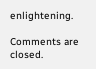enlightening.

Comments are closed.